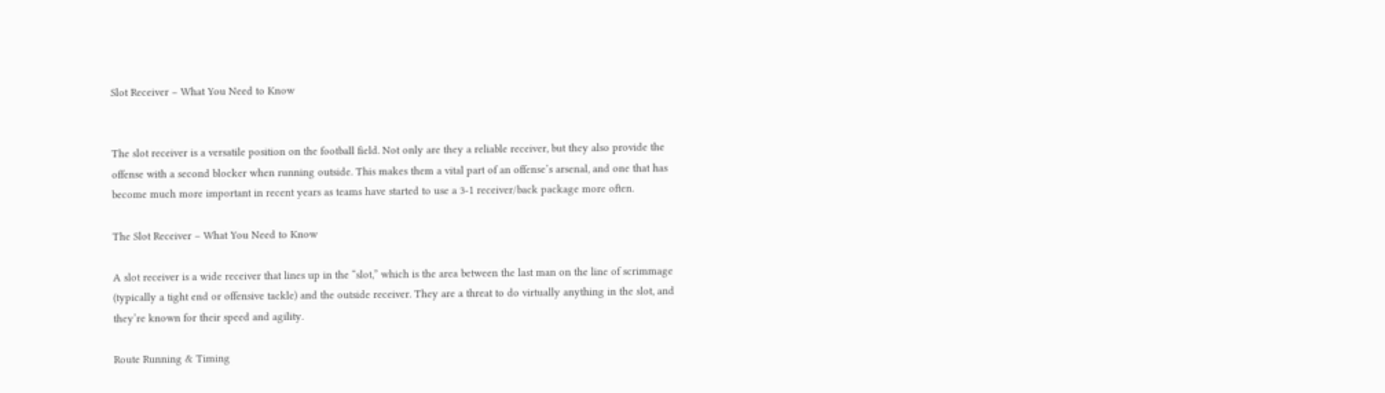Slot Receiver – What You Need to Know


The slot receiver is a versatile position on the football field. Not only are they a reliable receiver, but they also provide the offense with a second blocker when running outside. This makes them a vital part of an offense’s arsenal, and one that has become much more important in recent years as teams have started to use a 3-1 receiver/back package more often.

The Slot Receiver – What You Need to Know

A slot receiver is a wide receiver that lines up in the “slot,” which is the area between the last man on the line of scrimmage (typically a tight end or offensive tackle) and the outside receiver. They are a threat to do virtually anything in the slot, and they’re known for their speed and agility.

Route Running & Timing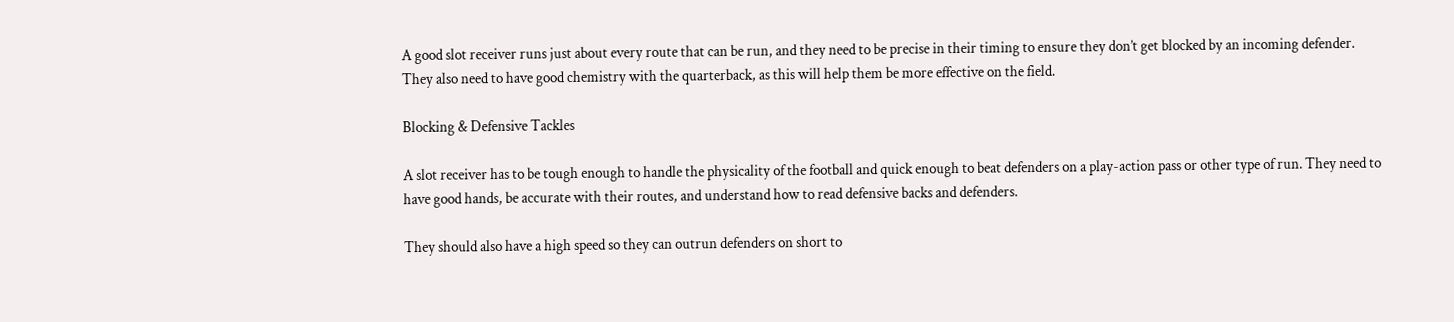A good slot receiver runs just about every route that can be run, and they need to be precise in their timing to ensure they don’t get blocked by an incoming defender. They also need to have good chemistry with the quarterback, as this will help them be more effective on the field.

Blocking & Defensive Tackles

A slot receiver has to be tough enough to handle the physicality of the football and quick enough to beat defenders on a play-action pass or other type of run. They need to have good hands, be accurate with their routes, and understand how to read defensive backs and defenders.

They should also have a high speed so they can outrun defenders on short to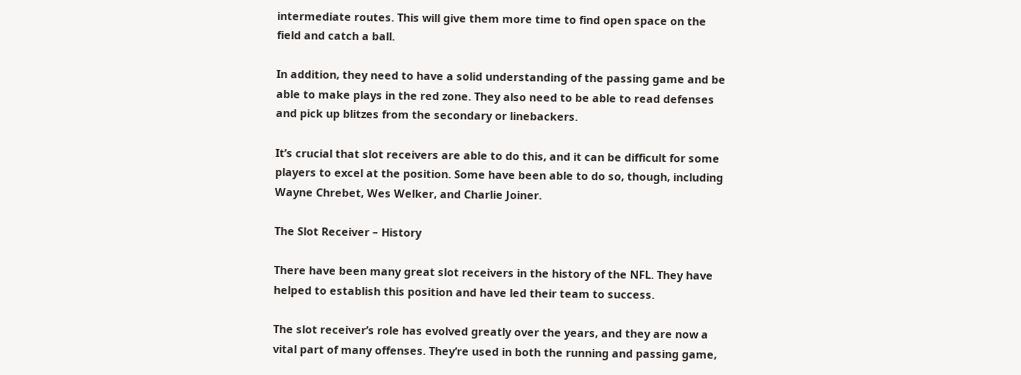intermediate routes. This will give them more time to find open space on the field and catch a ball.

In addition, they need to have a solid understanding of the passing game and be able to make plays in the red zone. They also need to be able to read defenses and pick up blitzes from the secondary or linebackers.

It’s crucial that slot receivers are able to do this, and it can be difficult for some players to excel at the position. Some have been able to do so, though, including Wayne Chrebet, Wes Welker, and Charlie Joiner.

The Slot Receiver – History

There have been many great slot receivers in the history of the NFL. They have helped to establish this position and have led their team to success.

The slot receiver’s role has evolved greatly over the years, and they are now a vital part of many offenses. They’re used in both the running and passing game,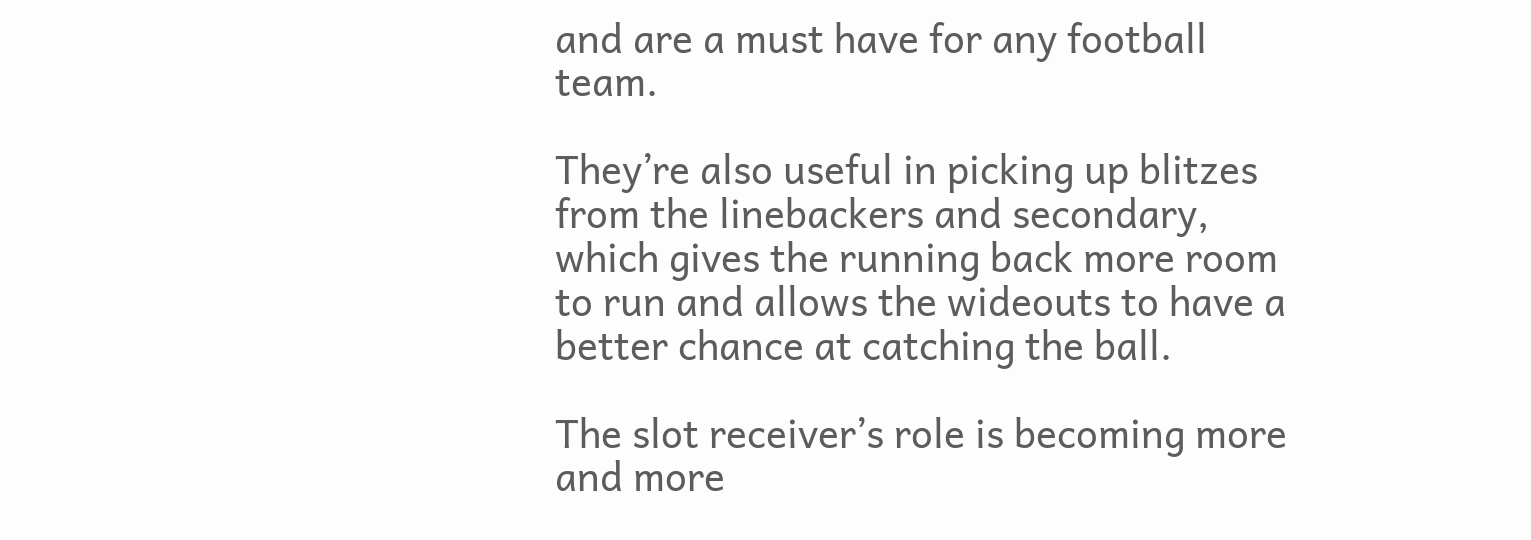and are a must have for any football team.

They’re also useful in picking up blitzes from the linebackers and secondary, which gives the running back more room to run and allows the wideouts to have a better chance at catching the ball.

The slot receiver’s role is becoming more and more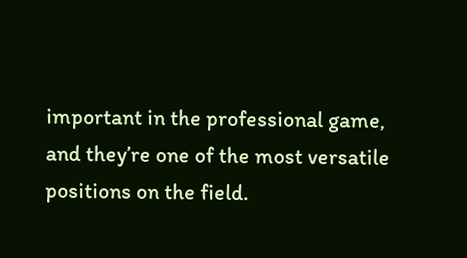important in the professional game, and they’re one of the most versatile positions on the field.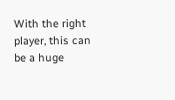With the right player, this can be a huge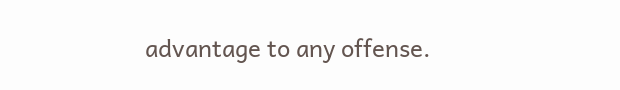advantage to any offense.